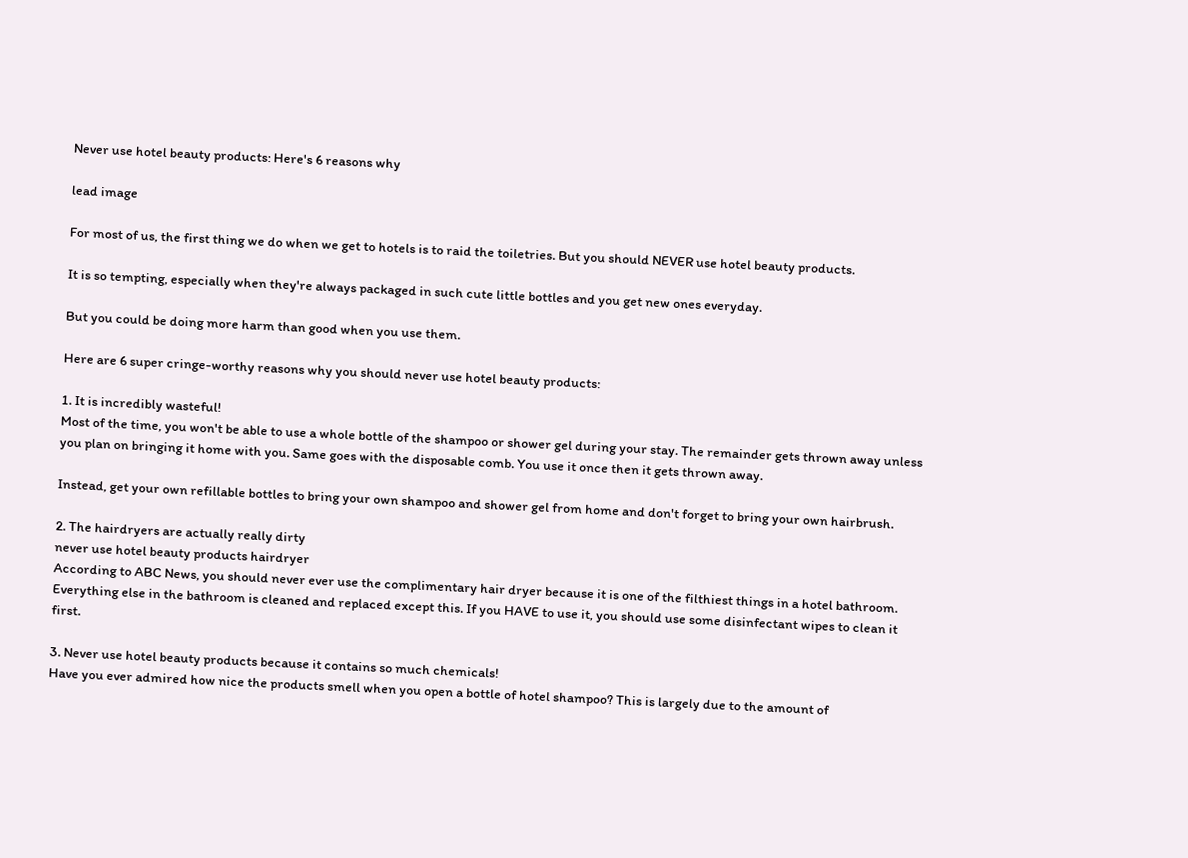Never use hotel beauty products: Here's 6 reasons why

lead image

For most of us, the first thing we do when we get to hotels is to raid the toiletries. But you should NEVER use hotel beauty products.

It is so tempting, especially when they're always packaged in such cute little bottles and you get new ones everyday.

But you could be doing more harm than good when you use them.

Here are 6 super cringe-worthy reasons why you should never use hotel beauty products:

1. It is incredibly wasteful!
Most of the time, you won't be able to use a whole bottle of the shampoo or shower gel during your stay. The remainder gets thrown away unless you plan on bringing it home with you. Same goes with the disposable comb. You use it once then it gets thrown away.

Instead, get your own refillable bottles to bring your own shampoo and shower gel from home and don't forget to bring your own hairbrush.

2. The hairdryers are actually really dirty
never use hotel beauty products hairdryer
According to ABC News, you should never ever use the complimentary hair dryer because it is one of the filthiest things in a hotel bathroom. Everything else in the bathroom is cleaned and replaced except this. If you HAVE to use it, you should use some disinfectant wipes to clean it first.

3. Never use hotel beauty products because it contains so much chemicals!
Have you ever admired how nice the products smell when you open a bottle of hotel shampoo? This is largely due to the amount of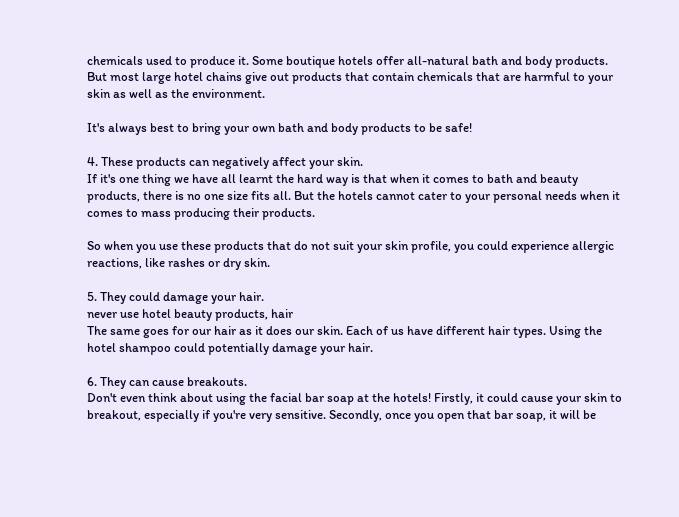chemicals used to produce it. Some boutique hotels offer all-natural bath and body products. But most large hotel chains give out products that contain chemicals that are harmful to your skin as well as the environment.

It's always best to bring your own bath and body products to be safe!

4. These products can negatively affect your skin.
If it's one thing we have all learnt the hard way is that when it comes to bath and beauty products, there is no one size fits all. But the hotels cannot cater to your personal needs when it comes to mass producing their products.

So when you use these products that do not suit your skin profile, you could experience allergic reactions, like rashes or dry skin.

5. They could damage your hair.
never use hotel beauty products, hair
The same goes for our hair as it does our skin. Each of us have different hair types. Using the hotel shampoo could potentially damage your hair.

6. They can cause breakouts.
Don't even think about using the facial bar soap at the hotels! Firstly, it could cause your skin to breakout, especially if you're very sensitive. Secondly, once you open that bar soap, it will be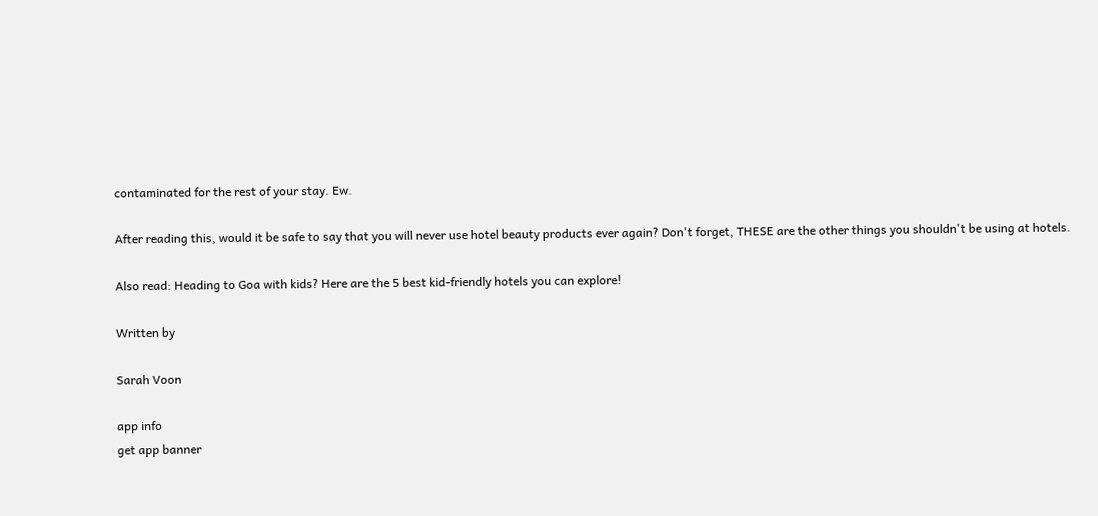contaminated for the rest of your stay. Ew.

After reading this, would it be safe to say that you will never use hotel beauty products ever again? Don't forget, THESE are the other things you shouldn't be using at hotels.

Also read: Heading to Goa with kids? Here are the 5 best kid-friendly hotels you can explore!

Written by

Sarah Voon

app info
get app banner